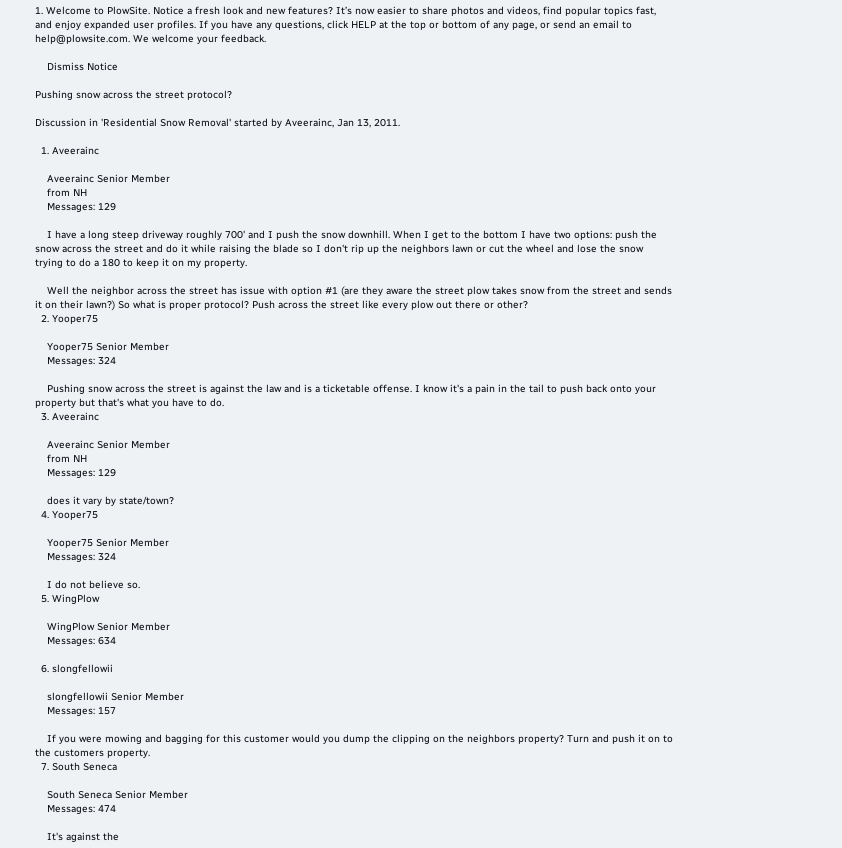1. Welcome to PlowSite. Notice a fresh look and new features? It’s now easier to share photos and videos, find popular topics fast, and enjoy expanded user profiles. If you have any questions, click HELP at the top or bottom of any page, or send an email to help@plowsite.com. We welcome your feedback.

    Dismiss Notice

Pushing snow across the street protocol?

Discussion in 'Residential Snow Removal' started by Aveerainc, Jan 13, 2011.

  1. Aveerainc

    Aveerainc Senior Member
    from NH
    Messages: 129

    I have a long steep driveway roughly 700' and I push the snow downhill. When I get to the bottom I have two options: push the snow across the street and do it while raising the blade so I don't rip up the neighbors lawn or cut the wheel and lose the snow trying to do a 180 to keep it on my property.

    Well the neighbor across the street has issue with option #1 (are they aware the street plow takes snow from the street and sends it on their lawn?) So what is proper protocol? Push across the street like every plow out there or other?
  2. Yooper75

    Yooper75 Senior Member
    Messages: 324

    Pushing snow across the street is against the law and is a ticketable offense. I know it's a pain in the tail to push back onto your property but that's what you have to do.
  3. Aveerainc

    Aveerainc Senior Member
    from NH
    Messages: 129

    does it vary by state/town?
  4. Yooper75

    Yooper75 Senior Member
    Messages: 324

    I do not believe so.
  5. WingPlow

    WingPlow Senior Member
    Messages: 634

  6. slongfellowii

    slongfellowii Senior Member
    Messages: 157

    If you were mowing and bagging for this customer would you dump the clipping on the neighbors property? Turn and push it on to the customers property.
  7. South Seneca

    South Seneca Senior Member
    Messages: 474

    It's against the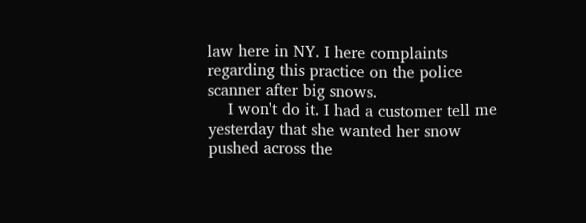law here in NY. I here complaints regarding this practice on the police scanner after big snows.
    I won't do it. I had a customer tell me yesterday that she wanted her snow pushed across the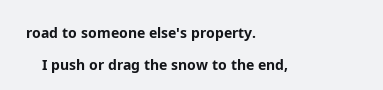road to someone else's property.

    I push or drag the snow to the end,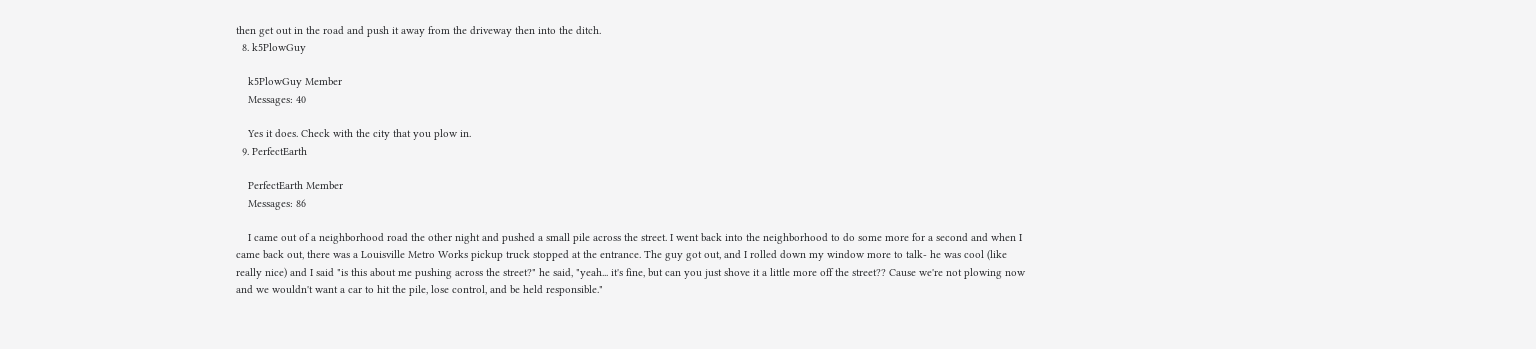then get out in the road and push it away from the driveway then into the ditch.
  8. k5PlowGuy

    k5PlowGuy Member
    Messages: 40

    Yes it does. Check with the city that you plow in.
  9. PerfectEarth

    PerfectEarth Member
    Messages: 86

    I came out of a neighborhood road the other night and pushed a small pile across the street. I went back into the neighborhood to do some more for a second and when I came back out, there was a Louisville Metro Works pickup truck stopped at the entrance. The guy got out, and I rolled down my window more to talk- he was cool (like really nice) and I said "is this about me pushing across the street?" he said, "yeah... it's fine, but can you just shove it a little more off the street?? Cause we're not plowing now and we wouldn't want a car to hit the pile, lose control, and be held responsible."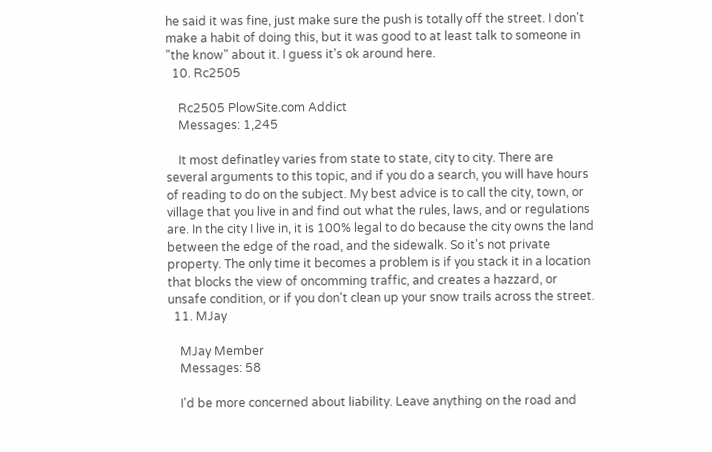he said it was fine, just make sure the push is totally off the street. I don't make a habit of doing this, but it was good to at least talk to someone in "the know" about it. I guess it's ok around here.
  10. Rc2505

    Rc2505 PlowSite.com Addict
    Messages: 1,245

    It most definatley varies from state to state, city to city. There are several arguments to this topic, and if you do a search, you will have hours of reading to do on the subject. My best advice is to call the city, town, or village that you live in and find out what the rules, laws, and or regulations are. In the city I live in, it is 100% legal to do because the city owns the land between the edge of the road, and the sidewalk. So it's not private property. The only time it becomes a problem is if you stack it in a location that blocks the view of oncomming traffic, and creates a hazzard, or unsafe condition, or if you don't clean up your snow trails across the street.
  11. MJay

    MJay Member
    Messages: 58

    I'd be more concerned about liability. Leave anything on the road and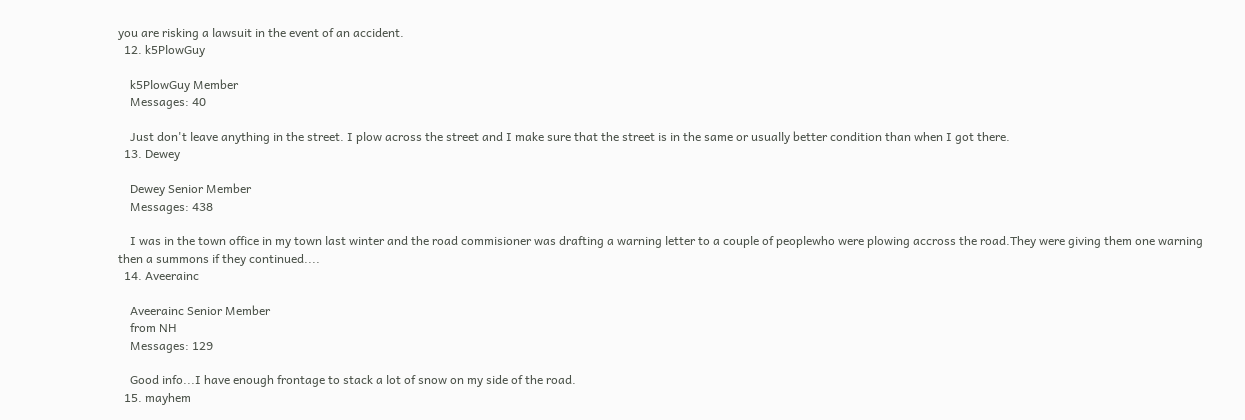you are risking a lawsuit in the event of an accident.
  12. k5PlowGuy

    k5PlowGuy Member
    Messages: 40

    Just don't leave anything in the street. I plow across the street and I make sure that the street is in the same or usually better condition than when I got there.
  13. Dewey

    Dewey Senior Member
    Messages: 438

    I was in the town office in my town last winter and the road commisioner was drafting a warning letter to a couple of peoplewho were plowing accross the road.They were giving them one warning then a summons if they continued....
  14. Aveerainc

    Aveerainc Senior Member
    from NH
    Messages: 129

    Good info...I have enough frontage to stack a lot of snow on my side of the road.
  15. mayhem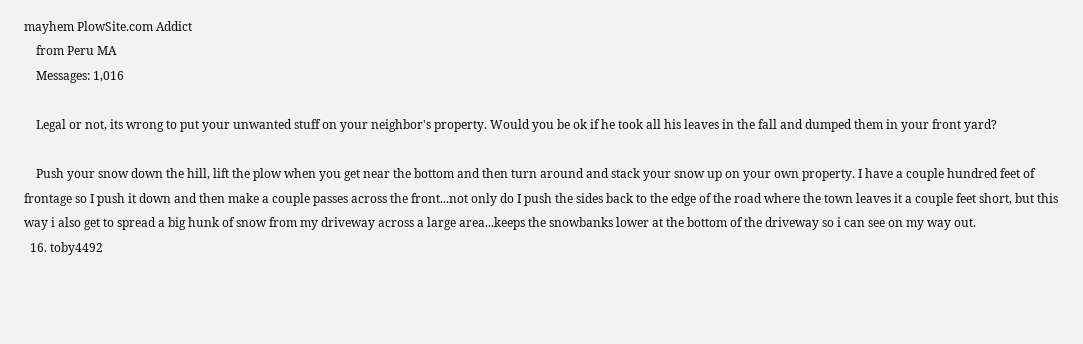mayhem PlowSite.com Addict
    from Peru MA
    Messages: 1,016

    Legal or not, its wrong to put your unwanted stuff on your neighbor's property. Would you be ok if he took all his leaves in the fall and dumped them in your front yard?

    Push your snow down the hill, lift the plow when you get near the bottom and then turn around and stack your snow up on your own property. I have a couple hundred feet of frontage so I push it down and then make a couple passes across the front...not only do I push the sides back to the edge of the road where the town leaves it a couple feet short, but this way i also get to spread a big hunk of snow from my driveway across a large area...keeps the snowbanks lower at the bottom of the driveway so i can see on my way out.
  16. toby4492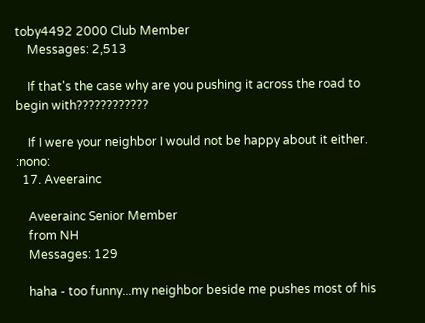toby4492 2000 Club Member
    Messages: 2,513

    If that's the case why are you pushing it across the road to begin with????????????

    If I were your neighbor I would not be happy about it either. :nono:
  17. Aveerainc

    Aveerainc Senior Member
    from NH
    Messages: 129

    haha - too funny...my neighbor beside me pushes most of his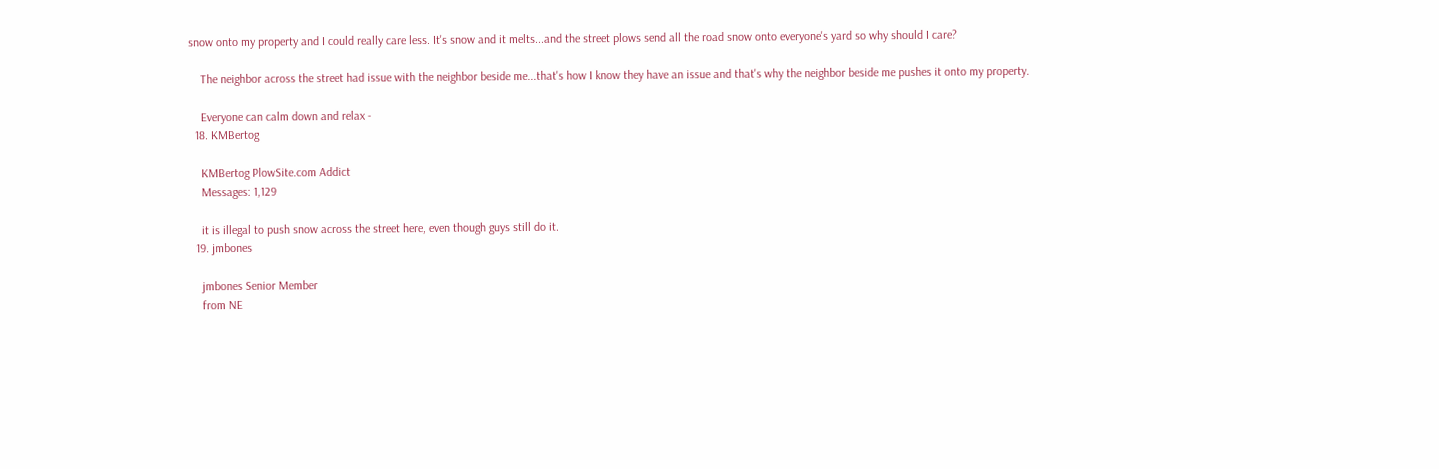snow onto my property and I could really care less. It's snow and it melts...and the street plows send all the road snow onto everyone's yard so why should I care?

    The neighbor across the street had issue with the neighbor beside me...that's how I know they have an issue and that's why the neighbor beside me pushes it onto my property.

    Everyone can calm down and relax -
  18. KMBertog

    KMBertog PlowSite.com Addict
    Messages: 1,129

    it is illegal to push snow across the street here, even though guys still do it.
  19. jmbones

    jmbones Senior Member
    from NE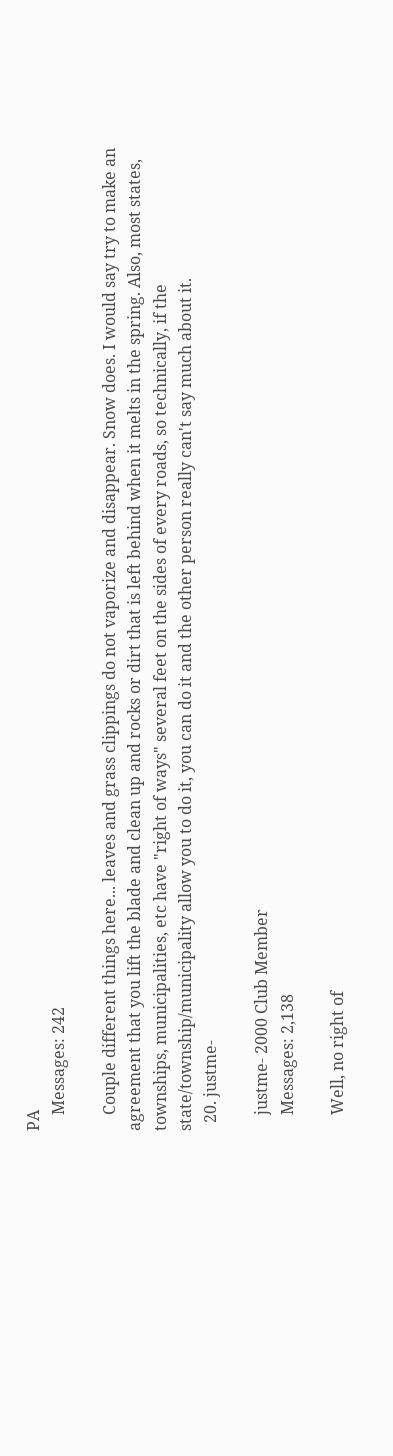PA
    Messages: 242

    Couple different things here... leaves and grass clippings do not vaporize and disappear. Snow does. I would say try to make an agreement that you lift the blade and clean up and rocks or dirt that is left behind when it melts in the spring. Also, most states, townships, municipalities, etc have "right of ways" several feet on the sides of every roads, so technically, if the state/township/municipality allow you to do it, you can do it and the other person really can't say much about it.
  20. justme-

    justme- 2000 Club Member
    Messages: 2,138

    Well, no right of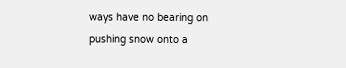ways have no bearing on pushing snow onto a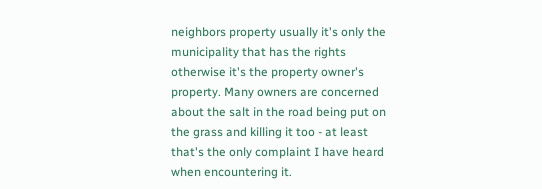neighbors property usually it's only the municipality that has the rights otherwise it's the property owner's property. Many owners are concerned about the salt in the road being put on the grass and killing it too - at least that's the only complaint I have heard when encountering it.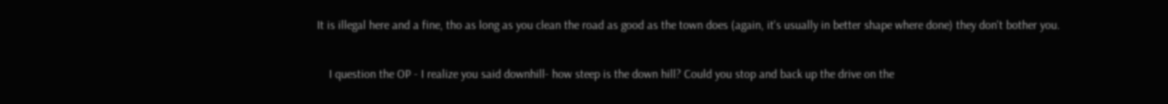It is illegal here and a fine, tho as long as you clean the road as good as the town does (again, it's usually in better shape where done) they don't bother you.

    I question the OP - I realize you said downhill- how steep is the down hill? Could you stop and back up the drive on the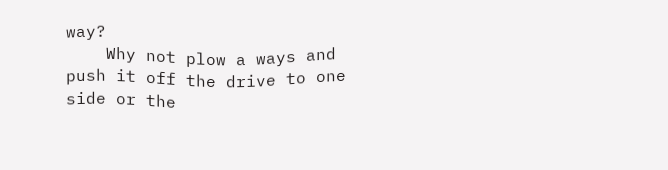way?
    Why not plow a ways and push it off the drive to one side or the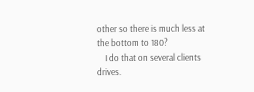other so there is much less at the bottom to 180?
    I do that on several clients drives.